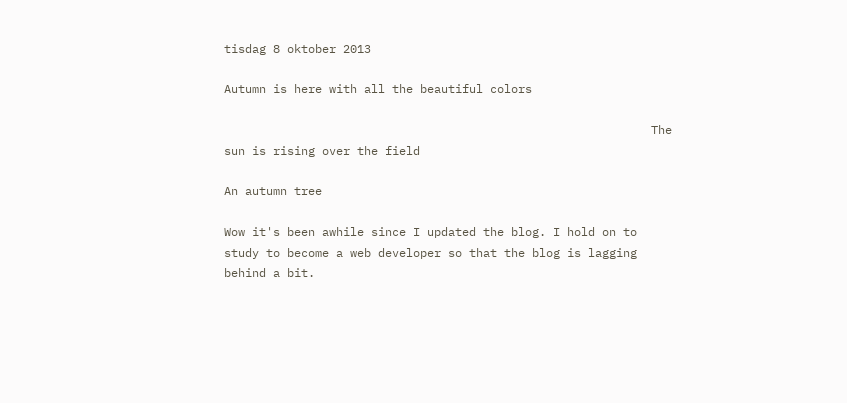tisdag 8 oktober 2013

Autumn is here with all the beautiful colors

                                                             The sun is rising over the field

An autumn tree

Wow it's been awhile since I updated the blog. I hold on to study to become a web developer so that the blog is lagging behind a bit.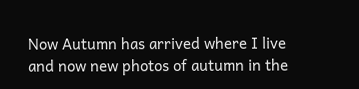Now Autumn has arrived where I live and now new photos of autumn in the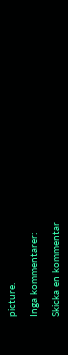picture.

Inga kommentarer:

Skicka en kommentar